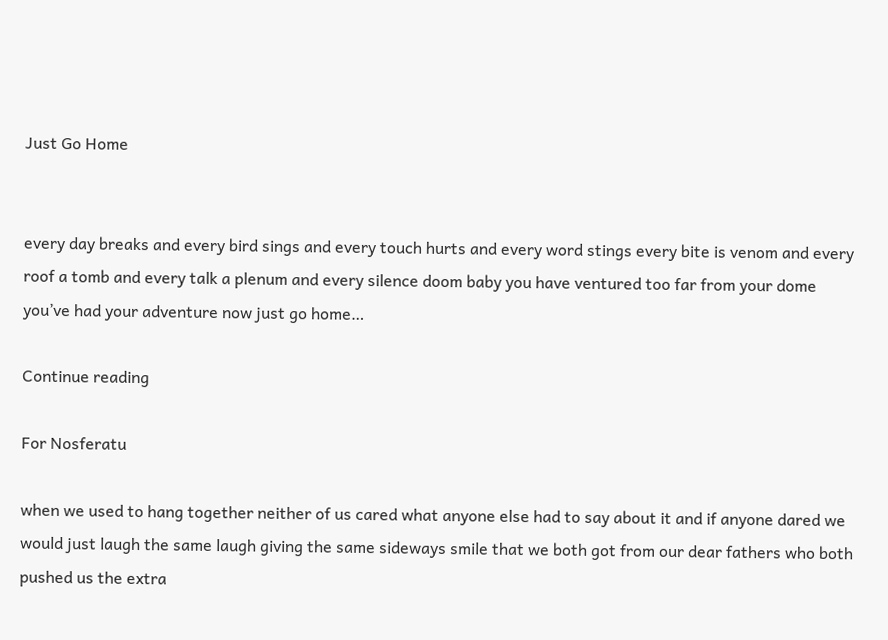Just Go Home


every day breaks and every bird sings and every touch hurts and every word stings every bite is venom and every roof a tomb and every talk a plenum and every silence doom baby you have ventured too far from your dome you’ve had your adventure now just go home…

Continue reading

For Nosferatu

when we used to hang together neither of us cared what anyone else had to say about it and if anyone dared we would just laugh the same laugh giving the same sideways smile that we both got from our dear fathers who both pushed us the extra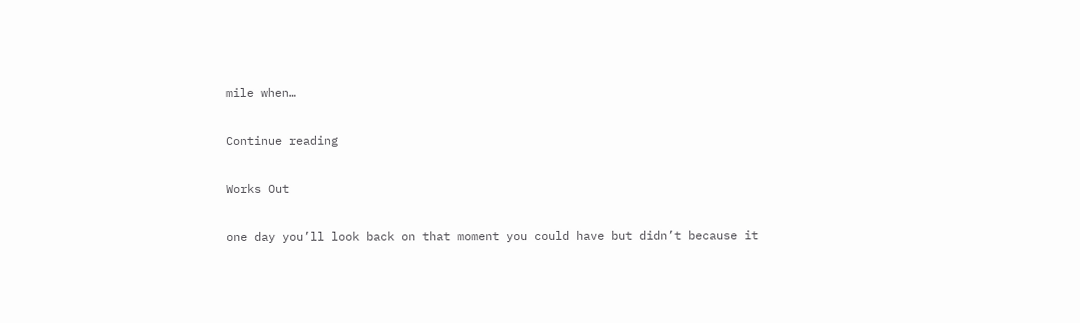mile when…

Continue reading

Works Out

one day you’ll look back on that moment you could have but didn’t because it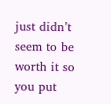just didn’t seem to be worth it so you put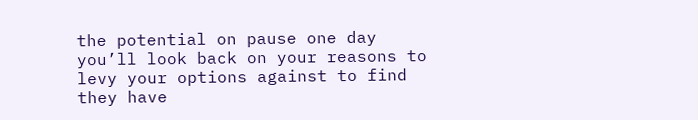the potential on pause one day you’ll look back on your reasons to levy your options against to find they have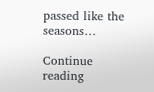passed like the seasons…

Continue reading